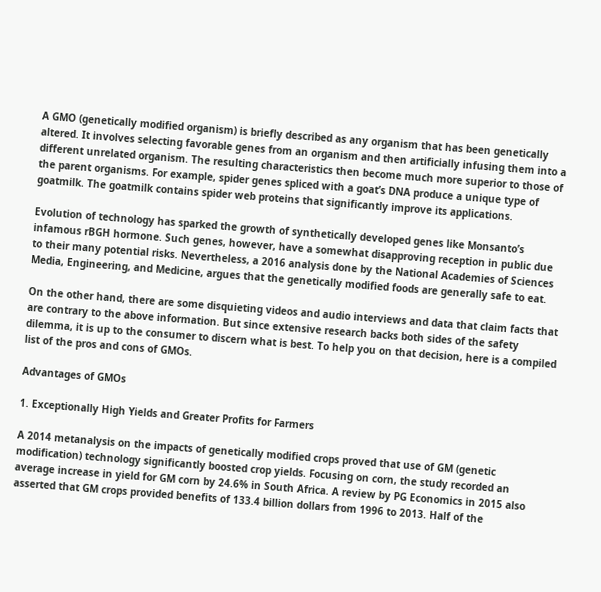A GMO (genetically modified organism) is briefly described as any organism that has been genetically altered. It involves selecting favorable genes from an organism and then artificially infusing them into a different unrelated organism. The resulting characteristics then become much more superior to those of the parent organisms. For example, spider genes spliced with a goat’s DNA produce a unique type of goatmilk. The goatmilk contains spider web proteins that significantly improve its applications.

Evolution of technology has sparked the growth of synthetically developed genes like Monsanto’s infamous rBGH hormone. Such genes, however, have a somewhat disapproving reception in public due to their many potential risks. Nevertheless, a 2016 analysis done by the National Academies of Sciences Media, Engineering, and Medicine, argues that the genetically modified foods are generally safe to eat.

On the other hand, there are some disquieting videos and audio interviews and data that claim facts that are contrary to the above information. But since extensive research backs both sides of the safety dilemma, it is up to the consumer to discern what is best. To help you on that decision, here is a compiled list of the pros and cons of GMOs.

Advantages of GMOs

1. Exceptionally High Yields and Greater Profits for Farmers

A 2014 metanalysis on the impacts of genetically modified crops proved that use of GM (genetic modification) technology significantly boosted crop yields. Focusing on corn, the study recorded an average increase in yield for GM corn by 24.6% in South Africa. A review by PG Economics in 2015 also asserted that GM crops provided benefits of 133.4 billion dollars from 1996 to 2013. Half of the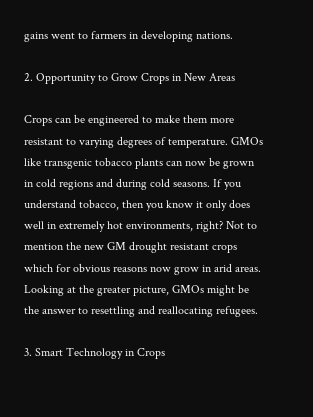gains went to farmers in developing nations.

2. Opportunity to Grow Crops in New Areas

Crops can be engineered to make them more resistant to varying degrees of temperature. GMOs like transgenic tobacco plants can now be grown in cold regions and during cold seasons. If you understand tobacco, then you know it only does well in extremely hot environments, right? Not to mention the new GM drought resistant crops which for obvious reasons now grow in arid areas. Looking at the greater picture, GMOs might be the answer to resettling and reallocating refugees.

3. Smart Technology in Crops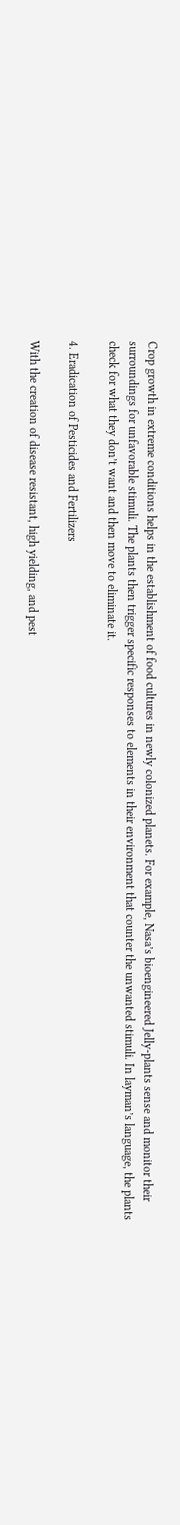Crop growth in extreme conditions helps in the establishment of food cultures in newly colonized planets. For example, Nasa’s bioengineered Jelly-plants sense and monitor their surroundings for unfavorable stimuli. The plants then trigger specific responses to elements in their environment that counter the unwanted stimuli. In layman’s language, the plants check for what they don’t want and then move to eliminate it.

4. Eradication of Pesticides and Fertilizers

With the creation of disease resistant, high yielding, and pest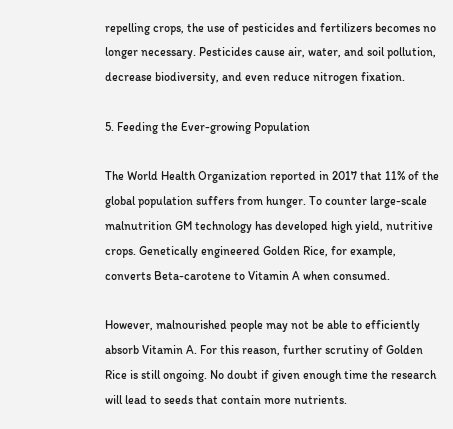repelling crops, the use of pesticides and fertilizers becomes no longer necessary. Pesticides cause air, water, and soil pollution, decrease biodiversity, and even reduce nitrogen fixation.

5. Feeding the Ever-growing Population

The World Health Organization reported in 2017 that 11% of the global population suffers from hunger. To counter large-scale malnutrition GM technology has developed high yield, nutritive crops. Genetically engineered Golden Rice, for example, converts Beta-carotene to Vitamin A when consumed.

However, malnourished people may not be able to efficiently absorb Vitamin A. For this reason, further scrutiny of Golden Rice is still ongoing. No doubt if given enough time the research will lead to seeds that contain more nutrients.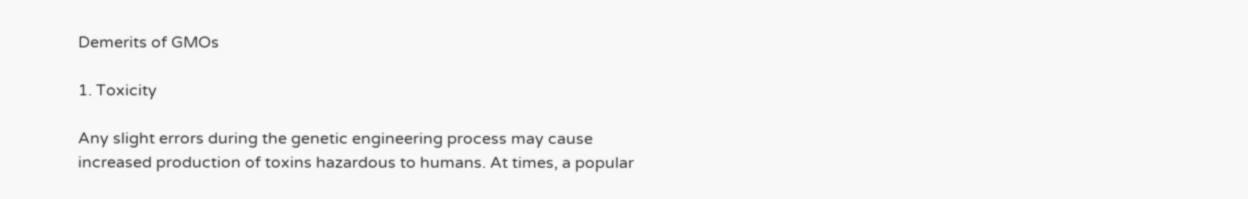Demerits of GMOs

1. Toxicity

Any slight errors during the genetic engineering process may cause increased production of toxins hazardous to humans. At times, a popular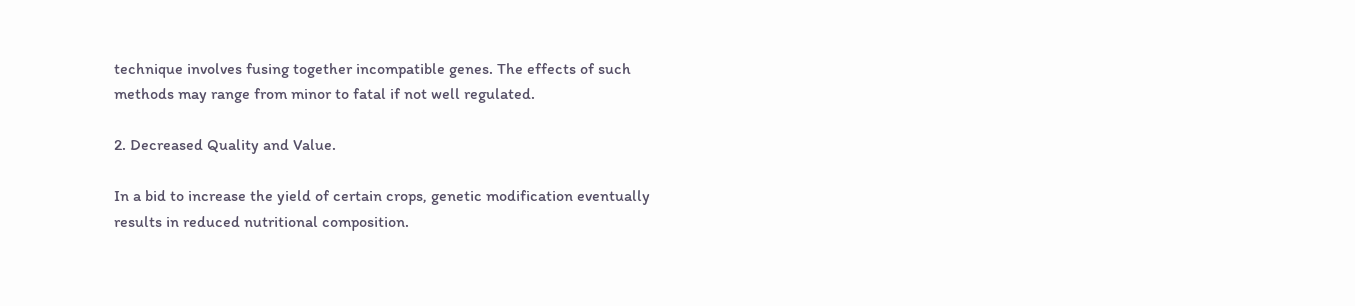technique involves fusing together incompatible genes. The effects of such methods may range from minor to fatal if not well regulated.

2. Decreased Quality and Value.

In a bid to increase the yield of certain crops, genetic modification eventually results in reduced nutritional composition.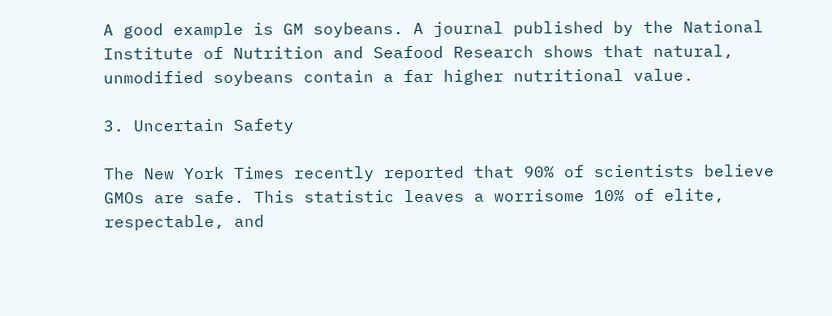A good example is GM soybeans. A journal published by the National Institute of Nutrition and Seafood Research shows that natural, unmodified soybeans contain a far higher nutritional value.

3. Uncertain Safety

The New York Times recently reported that 90% of scientists believe GMOs are safe. This statistic leaves a worrisome 10% of elite, respectable, and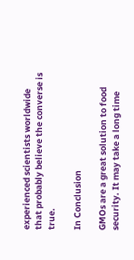experienced scientists worldwide that probably believe the converse is true.

In Conclusion

GMOs are a great solution to food security. It may take a long time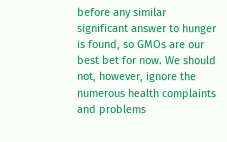before any similar significant answer to hunger is found, so GMOs are our best bet for now. We should not, however, ignore the numerous health complaints and problems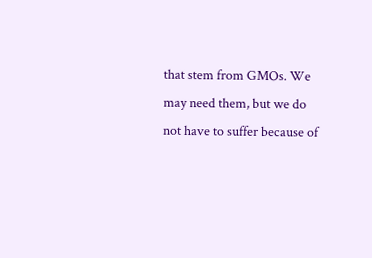that stem from GMOs. We may need them, but we do not have to suffer because of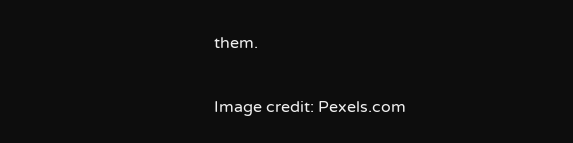them.

Image credit: Pexels.com